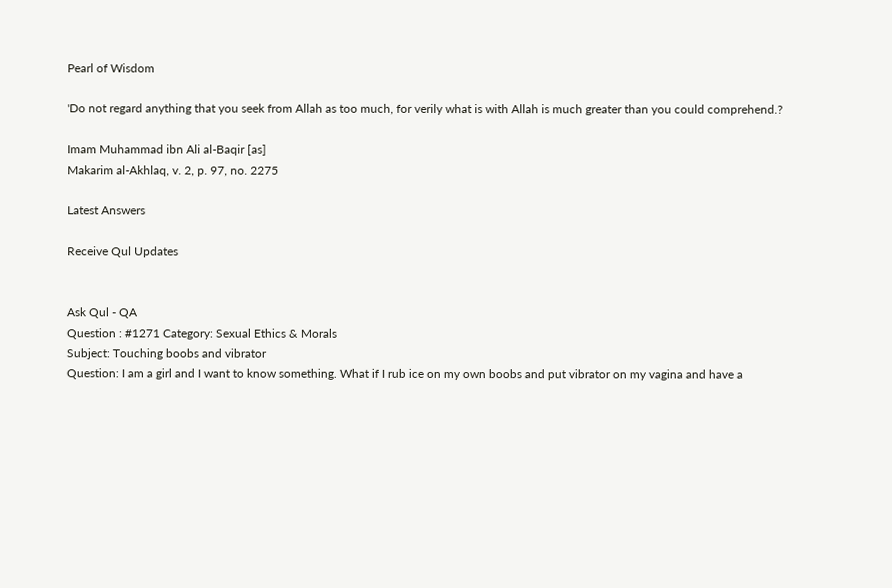Pearl of Wisdom

'Do not regard anything that you seek from Allah as too much, for verily what is with Allah is much greater than you could comprehend.?

Imam Muhammad ibn Ali al-Baqir [as]
Makarim al-Akhlaq, v. 2, p. 97, no. 2275

Latest Answers

Receive Qul Updates


Ask Qul - QA
Question : #1271 Category: Sexual Ethics & Morals
Subject: Touching boobs and vibrator
Question: I am a girl and I want to know something. What if I rub ice on my own boobs and put vibrator on my vagina and have a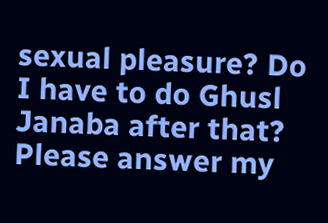sexual pleasure? Do I have to do Ghusl Janaba after that? Please answer my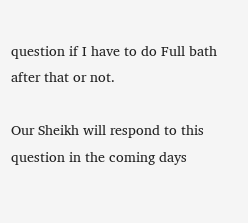question if I have to do Full bath after that or not.

Our Sheikh will respond to this question in the coming days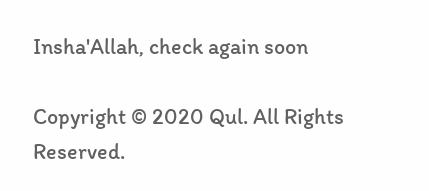Insha'Allah, check again soon

Copyright © 2020 Qul. All Rights Reserved.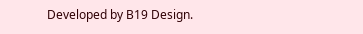Developed by B19 Design.